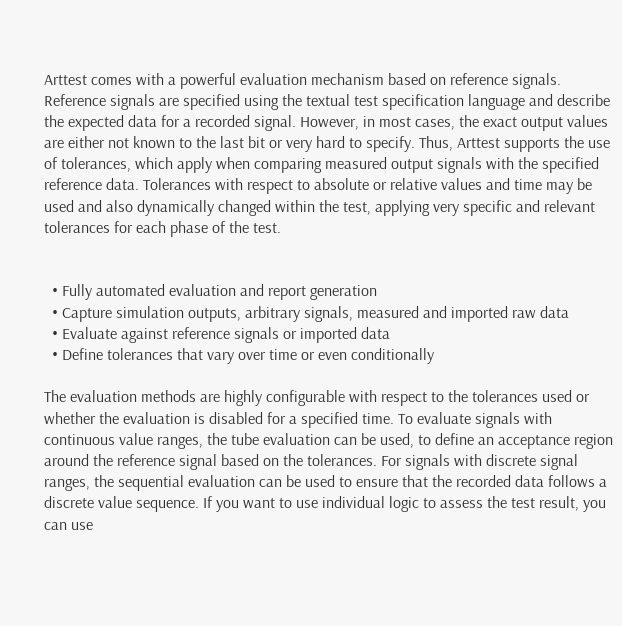Arttest comes with a powerful evaluation mechanism based on reference signals. Reference signals are specified using the textual test specification language and describe the expected data for a recorded signal. However, in most cases, the exact output values are either not known to the last bit or very hard to specify. Thus, Arttest supports the use of tolerances, which apply when comparing measured output signals with the specified reference data. Tolerances with respect to absolute or relative values and time may be used and also dynamically changed within the test, applying very specific and relevant tolerances for each phase of the test.


  • Fully automated evaluation and report generation
  • Capture simulation outputs, arbitrary signals, measured and imported raw data
  • Evaluate against reference signals or imported data
  • Define tolerances that vary over time or even conditionally

The evaluation methods are highly configurable with respect to the tolerances used or whether the evaluation is disabled for a specified time. To evaluate signals with continuous value ranges, the tube evaluation can be used, to define an acceptance region around the reference signal based on the tolerances. For signals with discrete signal ranges, the sequential evaluation can be used to ensure that the recorded data follows a discrete value sequence. If you want to use individual logic to assess the test result, you can use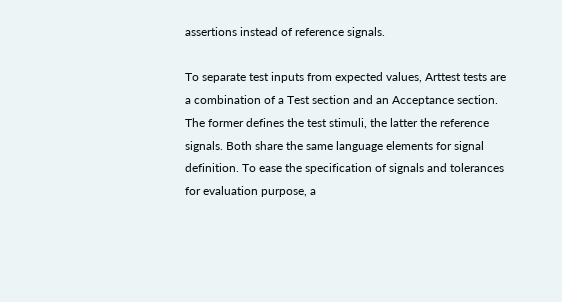assertions instead of reference signals.

To separate test inputs from expected values, Arttest tests are a combination of a Test section and an Acceptance section. The former defines the test stimuli, the latter the reference signals. Both share the same language elements for signal definition. To ease the specification of signals and tolerances for evaluation purpose, a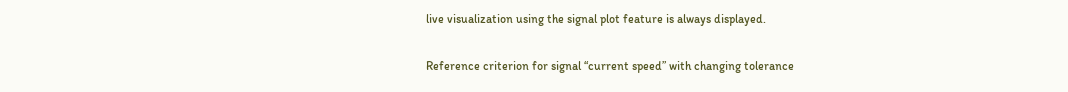live visualization using the signal plot feature is always displayed.

Reference criterion for signal “current speed” with changing tolerance